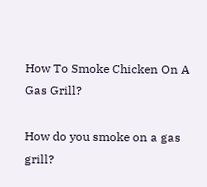How To Smoke Chicken On A Gas Grill?

How do you smoke on a gas grill?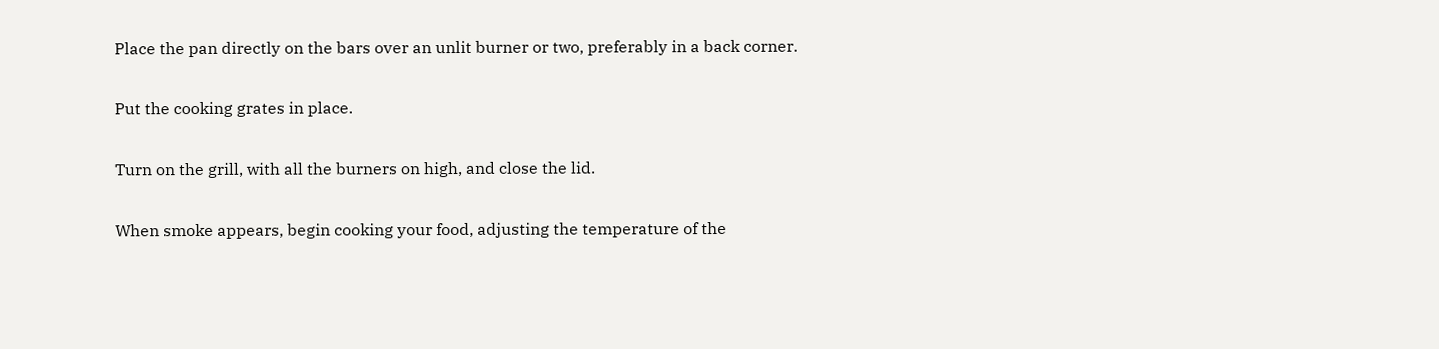Place the pan directly on the bars over an unlit burner or two, preferably in a back corner.

Put the cooking grates in place.

Turn on the grill, with all the burners on high, and close the lid.

When smoke appears, begin cooking your food, adjusting the temperature of the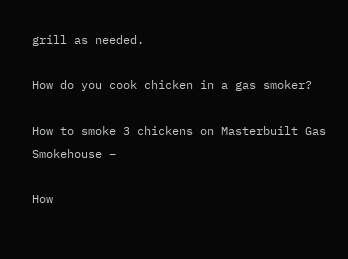grill as needed.

How do you cook chicken in a gas smoker?

How to smoke 3 chickens on Masterbuilt Gas Smokehouse –

How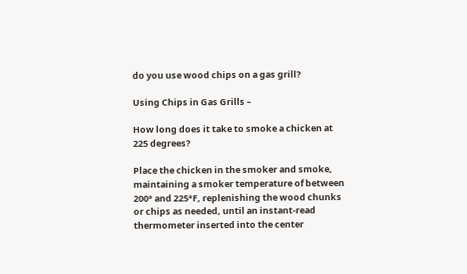do you use wood chips on a gas grill?

Using Chips in Gas Grills –

How long does it take to smoke a chicken at 225 degrees?

Place the chicken in the smoker and smoke, maintaining a smoker temperature of between 200° and 225°F, replenishing the wood chunks or chips as needed, until an instant-read thermometer inserted into the center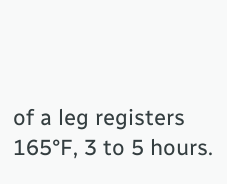of a leg registers 165°F, 3 to 5 hours.